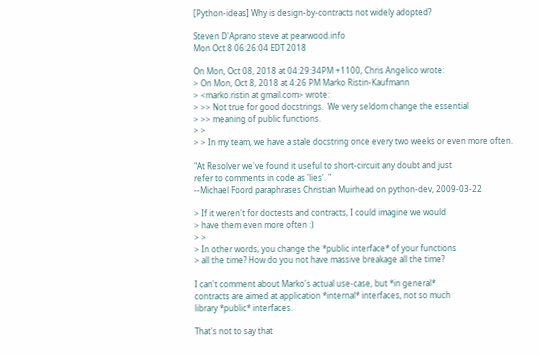[Python-ideas] Why is design-by-contracts not widely adopted?

Steven D'Aprano steve at pearwood.info
Mon Oct 8 06:26:04 EDT 2018

On Mon, Oct 08, 2018 at 04:29:34PM +1100, Chris Angelico wrote:
> On Mon, Oct 8, 2018 at 4:26 PM Marko Ristin-Kaufmann
> <marko.ristin at gmail.com> wrote:
> >> Not true for good docstrings.  We very seldom change the essential
> >> meaning of public functions.
> >
> > In my team, we have a stale docstring once every two weeks or even more often.

"At Resolver we've found it useful to short-circuit any doubt and just
refer to comments in code as 'lies'. "
--Michael Foord paraphrases Christian Muirhead on python-dev, 2009-03-22

> If it weren't for doctests and contracts, I could imagine we would
> have them even more often :)
> >
> In other words, you change the *public interface* of your functions
> all the time? How do you not have massive breakage all the time?

I can't comment about Marko's actual use-case, but *in general*
contracts are aimed at application *internal* interfaces, not so much
library *public* interfaces.

That's not to say that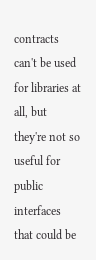contracts can't be used for libraries at all, but
they're not so useful for public interfaces that could be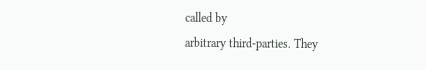called by
arbitrary third-parties. They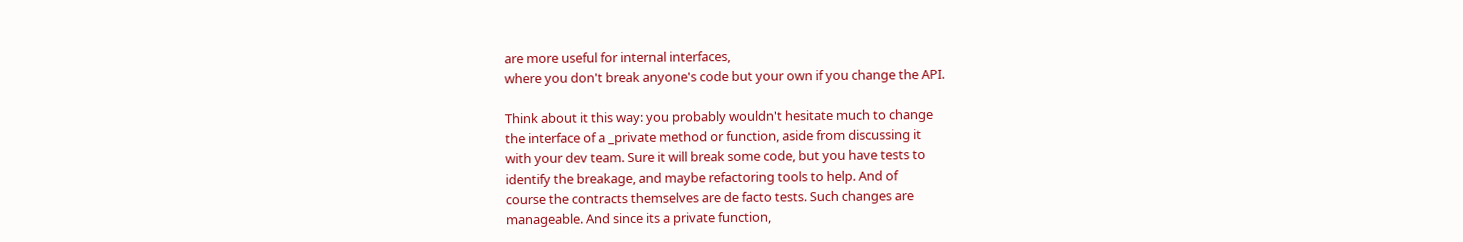are more useful for internal interfaces,
where you don't break anyone's code but your own if you change the API.

Think about it this way: you probably wouldn't hesitate much to change
the interface of a _private method or function, aside from discussing it
with your dev team. Sure it will break some code, but you have tests to
identify the breakage, and maybe refactoring tools to help. And of
course the contracts themselves are de facto tests. Such changes are
manageable. And since its a private function,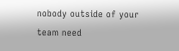nobody outside of your
team need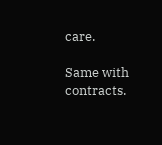care.

Same with contracts.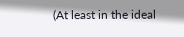(At least in the ideal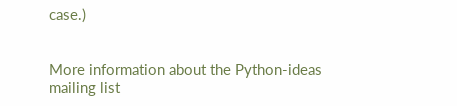case.)


More information about the Python-ideas mailing list